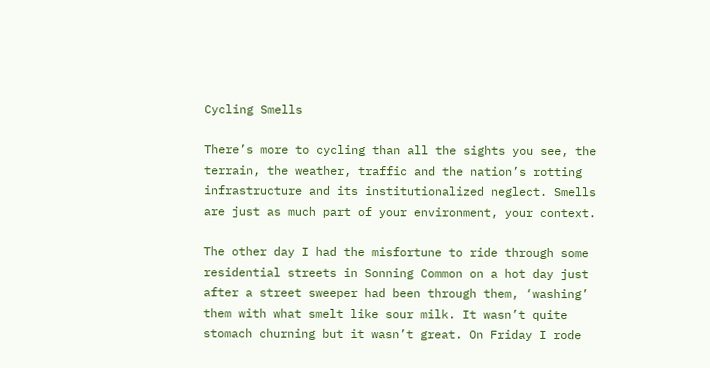Cycling Smells

There’s more to cycling than all the sights you see, the terrain, the weather, traffic and the nation’s rotting infrastructure and its institutionalized neglect. Smells are just as much part of your environment, your context.

The other day I had the misfortune to ride through some residential streets in Sonning Common on a hot day just after a street sweeper had been through them, ‘washing’ them with what smelt like sour milk. It wasn’t quite stomach churning but it wasn’t great. On Friday I rode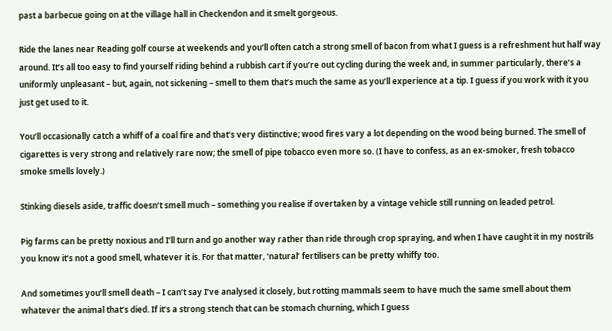past a barbecue going on at the village hall in Checkendon and it smelt gorgeous.

Ride the lanes near Reading golf course at weekends and you’ll often catch a strong smell of bacon from what I guess is a refreshment hut half way around. It’s all too easy to find yourself riding behind a rubbish cart if you’re out cycling during the week and, in summer particularly, there’s a uniformly unpleasant – but, again, not sickening – smell to them that’s much the same as you’ll experience at a tip. I guess if you work with it you just get used to it.

You’ll occasionally catch a whiff of a coal fire and that’s very distinctive; wood fires vary a lot depending on the wood being burned. The smell of cigarettes is very strong and relatively rare now; the smell of pipe tobacco even more so. (I have to confess, as an ex-smoker, fresh tobacco smoke smells lovely.)

Stinking diesels aside, traffic doesn’t smell much – something you realise if overtaken by a vintage vehicle still running on leaded petrol.

Pig farms can be pretty noxious and I’ll turn and go another way rather than ride through crop spraying, and when I have caught it in my nostrils you know it’s not a good smell, whatever it is. For that matter, ‘natural’ fertilisers can be pretty whiffy too.

And sometimes you’ll smell death – I can’t say I’ve analysed it closely, but rotting mammals seem to have much the same smell about them whatever the animal that’s died. If it’s a strong stench that can be stomach churning, which I guess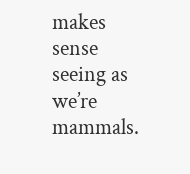makes sense seeing as we’re mammals.